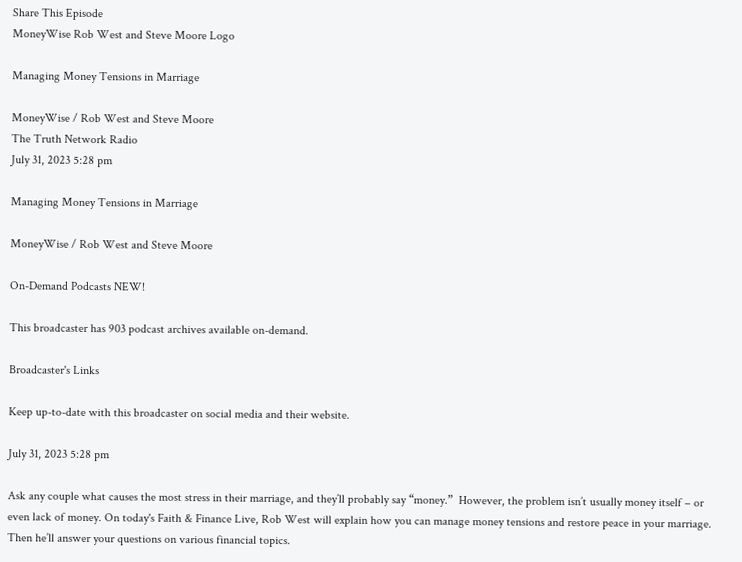Share This Episode
MoneyWise Rob West and Steve Moore Logo

Managing Money Tensions in Marriage

MoneyWise / Rob West and Steve Moore
The Truth Network Radio
July 31, 2023 5:28 pm

Managing Money Tensions in Marriage

MoneyWise / Rob West and Steve Moore

On-Demand Podcasts NEW!

This broadcaster has 903 podcast archives available on-demand.

Broadcaster's Links

Keep up-to-date with this broadcaster on social media and their website.

July 31, 2023 5:28 pm

Ask any couple what causes the most stress in their marriage, and they’ll probably say “money.”  However, the problem isn’t usually money itself – or even lack of money. On today's Faith & Finance Live, Rob West will explain how you can manage money tensions and restore peace in your marriage.  Then he’ll answer your questions on various financial topics.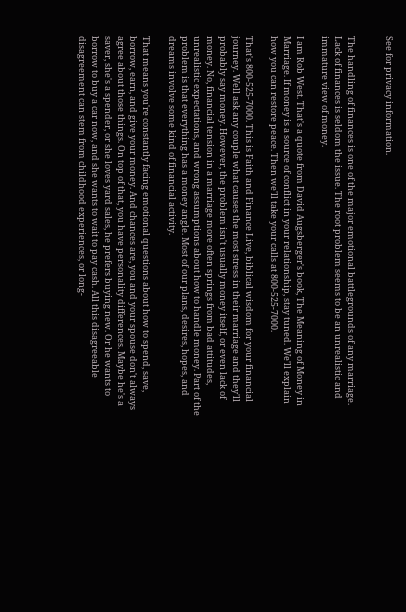See for privacy information.


The handling of finances is one of the major emotional battlegrounds of any marriage. Lack of finances is seldom the issue. The root problem seems to be an unrealistic and immature view of money.

I am Rob West. That's a quote from David Augsberger's book, The Meaning of Money in Marriage. If money is a source of conflict in your relationship, stay tuned. We'll explain how you can restore peace. Then we'll take your calls at 800-525-7000.

That's 800-525-7000. This is Faith and Finance Live, biblical wisdom for your financial journey. Well ask any couple what causes the most stress in their marriage and they'll probably say money. However, the problem isn't usually money itself, or even lack of money. No, financial tension in a marriage more often springs from bad attitudes, unrealistic expectations, and wrong assumptions about how to handle money. Part of the problem is that everything has a money angle. Most of our plans, desires, hopes, and dreams involve some kind of financial activity.

That means you're constantly facing emotional questions about how to spend, save, borrow, earn, and give your money. And chances are, you and your spouse don't always agree about those things. On top of that, you have personality differences. Maybe he's a saver, she's a spender, or she loves yard sales, he prefers buying new. Or he wants to borrow to buy a car now, and she wants to wait to pay cash. All this disagreeable disagreement can stem from childhood experiences, or long-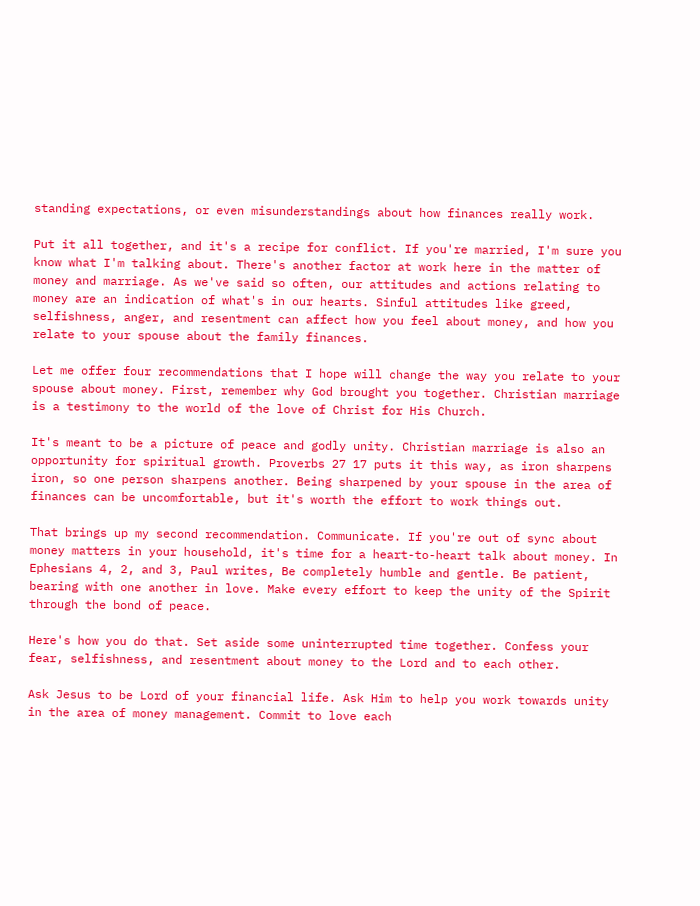standing expectations, or even misunderstandings about how finances really work.

Put it all together, and it's a recipe for conflict. If you're married, I'm sure you know what I'm talking about. There's another factor at work here in the matter of money and marriage. As we've said so often, our attitudes and actions relating to money are an indication of what's in our hearts. Sinful attitudes like greed, selfishness, anger, and resentment can affect how you feel about money, and how you relate to your spouse about the family finances.

Let me offer four recommendations that I hope will change the way you relate to your spouse about money. First, remember why God brought you together. Christian marriage is a testimony to the world of the love of Christ for His Church.

It's meant to be a picture of peace and godly unity. Christian marriage is also an opportunity for spiritual growth. Proverbs 27 17 puts it this way, as iron sharpens iron, so one person sharpens another. Being sharpened by your spouse in the area of finances can be uncomfortable, but it's worth the effort to work things out.

That brings up my second recommendation. Communicate. If you're out of sync about money matters in your household, it's time for a heart-to-heart talk about money. In Ephesians 4, 2, and 3, Paul writes, Be completely humble and gentle. Be patient, bearing with one another in love. Make every effort to keep the unity of the Spirit through the bond of peace.

Here's how you do that. Set aside some uninterrupted time together. Confess your fear, selfishness, and resentment about money to the Lord and to each other.

Ask Jesus to be Lord of your financial life. Ask Him to help you work towards unity in the area of money management. Commit to love each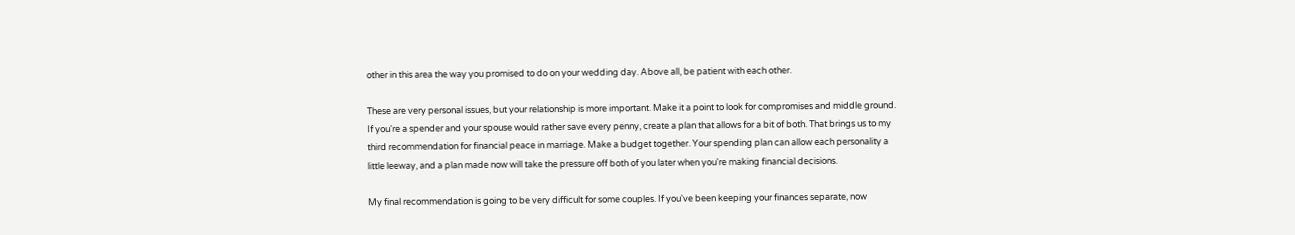other in this area the way you promised to do on your wedding day. Above all, be patient with each other.

These are very personal issues, but your relationship is more important. Make it a point to look for compromises and middle ground. If you're a spender and your spouse would rather save every penny, create a plan that allows for a bit of both. That brings us to my third recommendation for financial peace in marriage. Make a budget together. Your spending plan can allow each personality a little leeway, and a plan made now will take the pressure off both of you later when you're making financial decisions.

My final recommendation is going to be very difficult for some couples. If you've been keeping your finances separate, now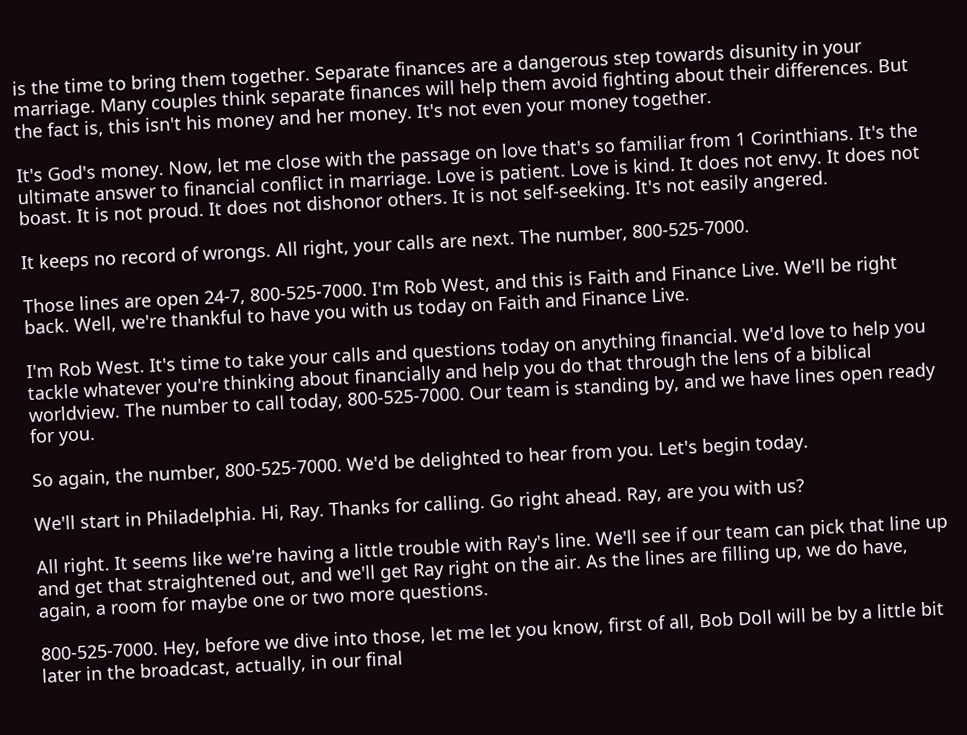is the time to bring them together. Separate finances are a dangerous step towards disunity in your marriage. Many couples think separate finances will help them avoid fighting about their differences. But the fact is, this isn't his money and her money. It's not even your money together.

It's God's money. Now, let me close with the passage on love that's so familiar from 1 Corinthians. It's the ultimate answer to financial conflict in marriage. Love is patient. Love is kind. It does not envy. It does not boast. It is not proud. It does not dishonor others. It is not self-seeking. It's not easily angered.

It keeps no record of wrongs. All right, your calls are next. The number, 800-525-7000.

Those lines are open 24-7, 800-525-7000. I'm Rob West, and this is Faith and Finance Live. We'll be right back. Well, we're thankful to have you with us today on Faith and Finance Live.

I'm Rob West. It's time to take your calls and questions today on anything financial. We'd love to help you tackle whatever you're thinking about financially and help you do that through the lens of a biblical worldview. The number to call today, 800-525-7000. Our team is standing by, and we have lines open ready for you.

So again, the number, 800-525-7000. We'd be delighted to hear from you. Let's begin today.

We'll start in Philadelphia. Hi, Ray. Thanks for calling. Go right ahead. Ray, are you with us?

All right. It seems like we're having a little trouble with Ray's line. We'll see if our team can pick that line up and get that straightened out, and we'll get Ray right on the air. As the lines are filling up, we do have, again, a room for maybe one or two more questions.

800-525-7000. Hey, before we dive into those, let me let you know, first of all, Bob Doll will be by a little bit later in the broadcast, actually, in our final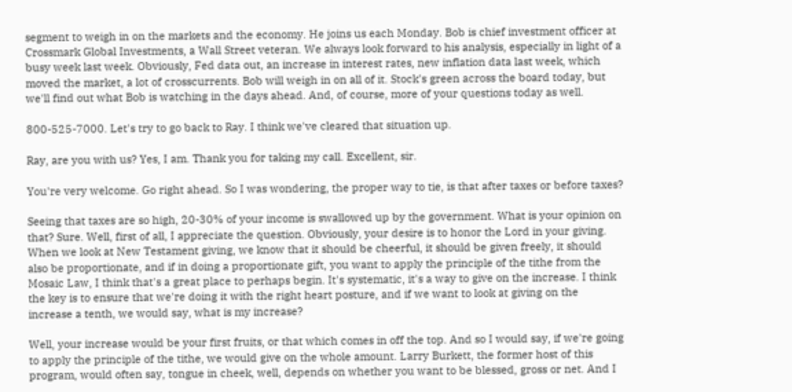segment to weigh in on the markets and the economy. He joins us each Monday. Bob is chief investment officer at Crossmark Global Investments, a Wall Street veteran. We always look forward to his analysis, especially in light of a busy week last week. Obviously, Fed data out, an increase in interest rates, new inflation data last week, which moved the market, a lot of crosscurrents. Bob will weigh in on all of it. Stock's green across the board today, but we'll find out what Bob is watching in the days ahead. And, of course, more of your questions today as well.

800-525-7000. Let's try to go back to Ray. I think we've cleared that situation up.

Ray, are you with us? Yes, I am. Thank you for taking my call. Excellent, sir.

You're very welcome. Go right ahead. So I was wondering, the proper way to tie, is that after taxes or before taxes?

Seeing that taxes are so high, 20-30% of your income is swallowed up by the government. What is your opinion on that? Sure. Well, first of all, I appreciate the question. Obviously, your desire is to honor the Lord in your giving. When we look at New Testament giving, we know that it should be cheerful, it should be given freely, it should also be proportionate, and if in doing a proportionate gift, you want to apply the principle of the tithe from the Mosaic Law, I think that's a great place to perhaps begin. It's systematic, it's a way to give on the increase. I think the key is to ensure that we're doing it with the right heart posture, and if we want to look at giving on the increase a tenth, we would say, what is my increase?

Well, your increase would be your first fruits, or that which comes in off the top. And so I would say, if we're going to apply the principle of the tithe, we would give on the whole amount. Larry Burkett, the former host of this program, would often say, tongue in cheek, well, depends on whether you want to be blessed, gross or net. And I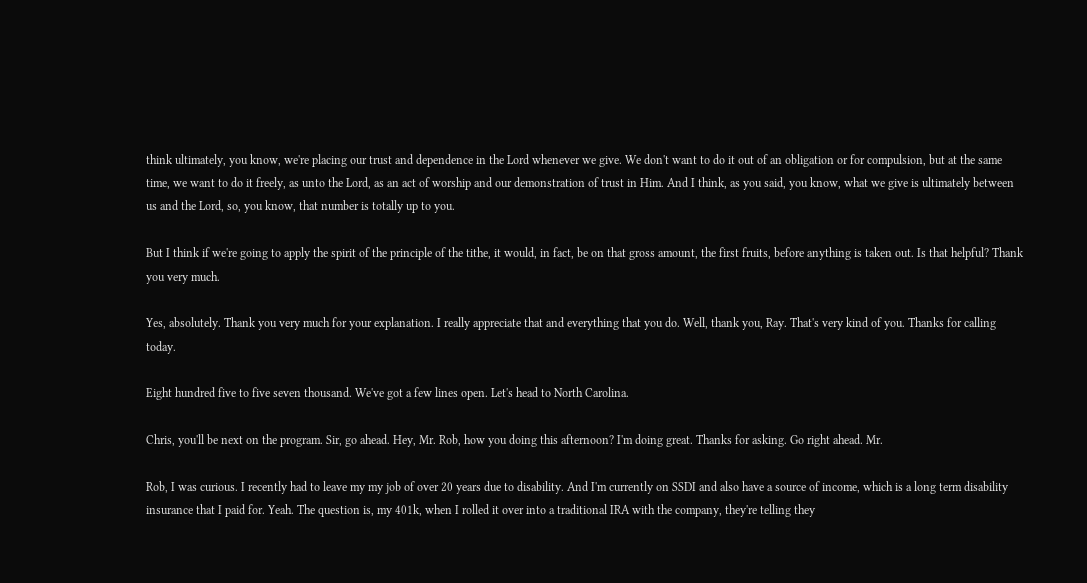think ultimately, you know, we're placing our trust and dependence in the Lord whenever we give. We don't want to do it out of an obligation or for compulsion, but at the same time, we want to do it freely, as unto the Lord, as an act of worship and our demonstration of trust in Him. And I think, as you said, you know, what we give is ultimately between us and the Lord, so, you know, that number is totally up to you.

But I think if we're going to apply the spirit of the principle of the tithe, it would, in fact, be on that gross amount, the first fruits, before anything is taken out. Is that helpful? Thank you very much.

Yes, absolutely. Thank you very much for your explanation. I really appreciate that and everything that you do. Well, thank you, Ray. That's very kind of you. Thanks for calling today.

Eight hundred five to five seven thousand. We've got a few lines open. Let's head to North Carolina.

Chris, you'll be next on the program. Sir, go ahead. Hey, Mr. Rob, how you doing this afternoon? I'm doing great. Thanks for asking. Go right ahead. Mr.

Rob, I was curious. I recently had to leave my my job of over 20 years due to disability. And I'm currently on SSDI and also have a source of income, which is a long term disability insurance that I paid for. Yeah. The question is, my 401k, when I rolled it over into a traditional IRA with the company, they're telling they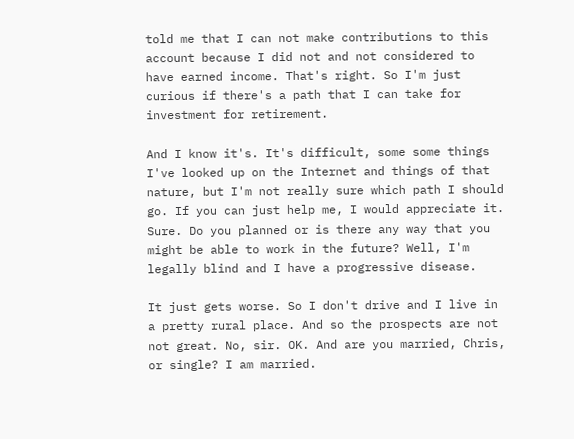told me that I can not make contributions to this account because I did not and not considered to have earned income. That's right. So I'm just curious if there's a path that I can take for investment for retirement.

And I know it's. It's difficult, some some things I've looked up on the Internet and things of that nature, but I'm not really sure which path I should go. If you can just help me, I would appreciate it. Sure. Do you planned or is there any way that you might be able to work in the future? Well, I'm legally blind and I have a progressive disease.

It just gets worse. So I don't drive and I live in a pretty rural place. And so the prospects are not not great. No, sir. OK. And are you married, Chris, or single? I am married.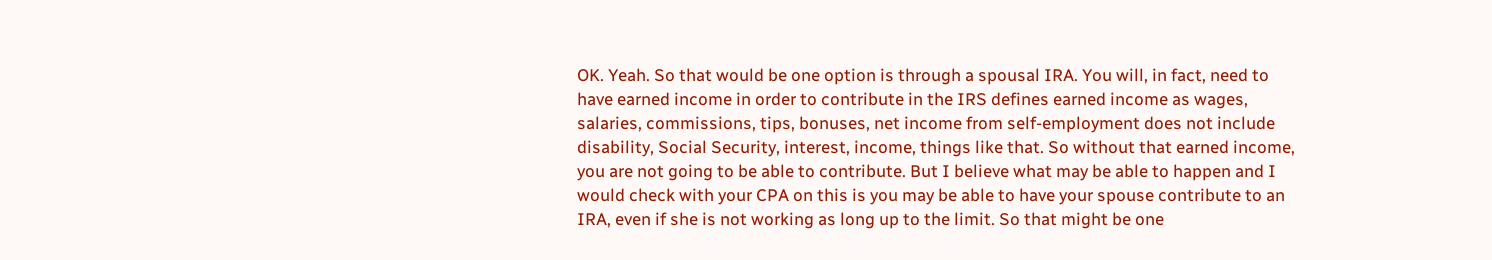OK. Yeah. So that would be one option is through a spousal IRA. You will, in fact, need to have earned income in order to contribute in the IRS defines earned income as wages, salaries, commissions, tips, bonuses, net income from self-employment does not include disability, Social Security, interest, income, things like that. So without that earned income, you are not going to be able to contribute. But I believe what may be able to happen and I would check with your CPA on this is you may be able to have your spouse contribute to an IRA, even if she is not working as long up to the limit. So that might be one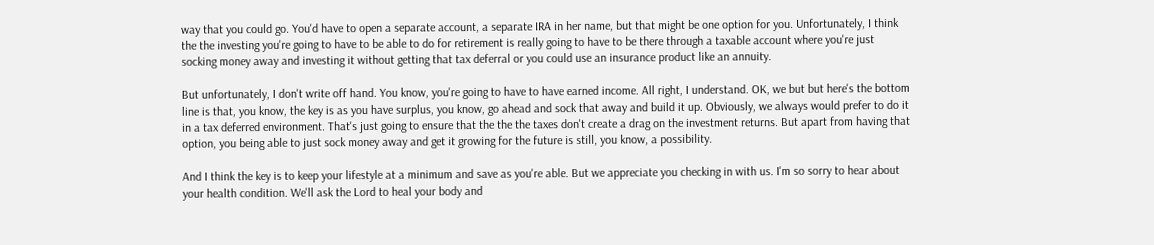way that you could go. You'd have to open a separate account, a separate IRA in her name, but that might be one option for you. Unfortunately, I think the the investing you're going to have to be able to do for retirement is really going to have to be there through a taxable account where you're just socking money away and investing it without getting that tax deferral or you could use an insurance product like an annuity.

But unfortunately, I don't write off hand. You know, you're going to have to have earned income. All right, I understand. OK, we but but here's the bottom line is that, you know, the key is as you have surplus, you know, go ahead and sock that away and build it up. Obviously, we always would prefer to do it in a tax deferred environment. That's just going to ensure that the the the taxes don't create a drag on the investment returns. But apart from having that option, you being able to just sock money away and get it growing for the future is still, you know, a possibility.

And I think the key is to keep your lifestyle at a minimum and save as you're able. But we appreciate you checking in with us. I'm so sorry to hear about your health condition. We'll ask the Lord to heal your body and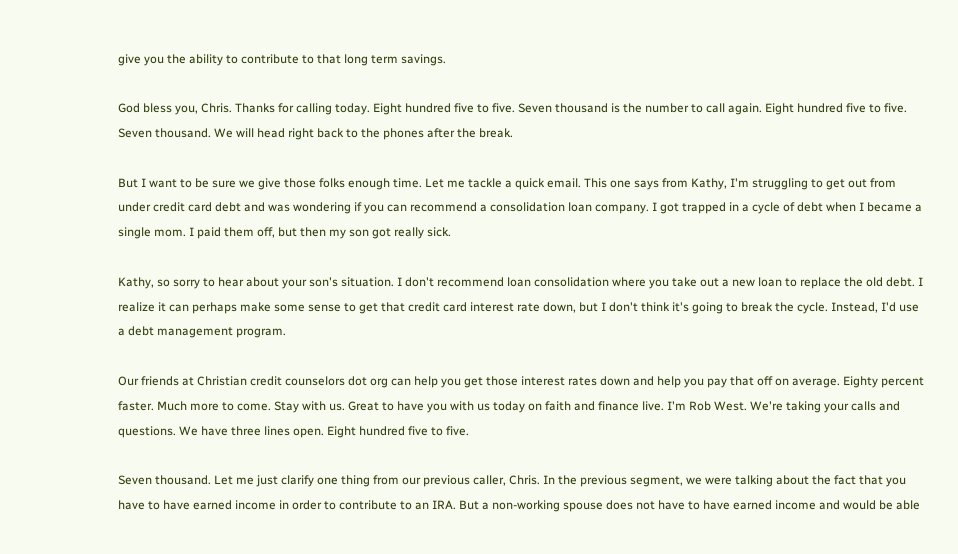give you the ability to contribute to that long term savings.

God bless you, Chris. Thanks for calling today. Eight hundred five to five. Seven thousand is the number to call again. Eight hundred five to five. Seven thousand. We will head right back to the phones after the break.

But I want to be sure we give those folks enough time. Let me tackle a quick email. This one says from Kathy, I'm struggling to get out from under credit card debt and was wondering if you can recommend a consolidation loan company. I got trapped in a cycle of debt when I became a single mom. I paid them off, but then my son got really sick.

Kathy, so sorry to hear about your son's situation. I don't recommend loan consolidation where you take out a new loan to replace the old debt. I realize it can perhaps make some sense to get that credit card interest rate down, but I don't think it's going to break the cycle. Instead, I'd use a debt management program.

Our friends at Christian credit counselors dot org can help you get those interest rates down and help you pay that off on average. Eighty percent faster. Much more to come. Stay with us. Great to have you with us today on faith and finance live. I'm Rob West. We're taking your calls and questions. We have three lines open. Eight hundred five to five.

Seven thousand. Let me just clarify one thing from our previous caller, Chris. In the previous segment, we were talking about the fact that you have to have earned income in order to contribute to an IRA. But a non-working spouse does not have to have earned income and would be able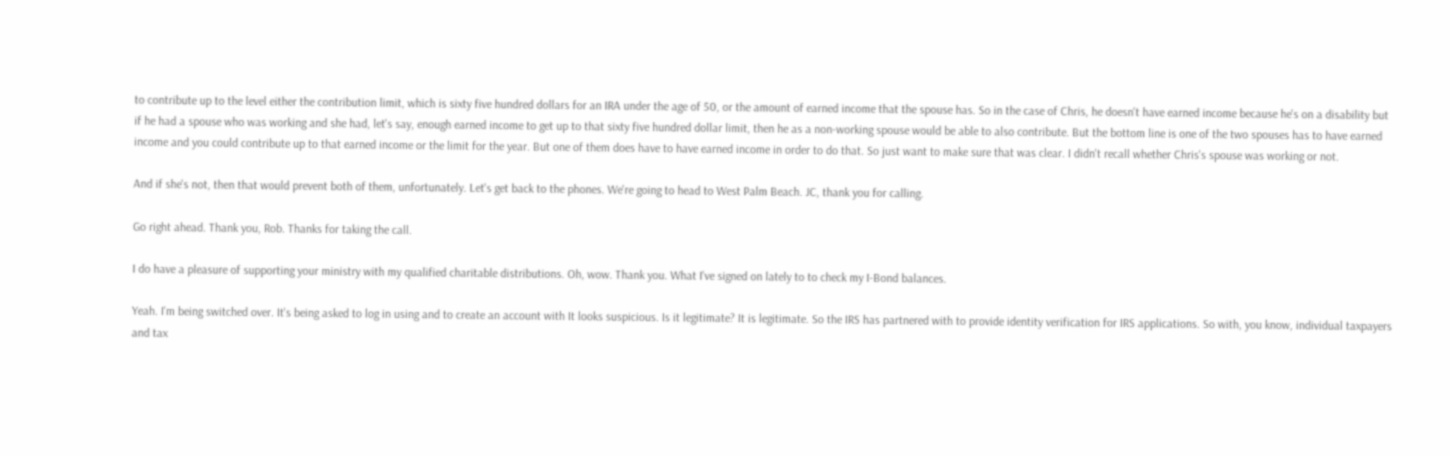to contribute up to the level either the contribution limit, which is sixty five hundred dollars for an IRA under the age of 50, or the amount of earned income that the spouse has. So in the case of Chris, he doesn't have earned income because he's on a disability but if he had a spouse who was working and she had, let's say, enough earned income to get up to that sixty five hundred dollar limit, then he as a non-working spouse would be able to also contribute. But the bottom line is one of the two spouses has to have earned income and you could contribute up to that earned income or the limit for the year. But one of them does have to have earned income in order to do that. So just want to make sure that was clear. I didn't recall whether Chris's spouse was working or not.

And if she's not, then that would prevent both of them, unfortunately. Let's get back to the phones. We're going to head to West Palm Beach. JC, thank you for calling.

Go right ahead. Thank you, Rob. Thanks for taking the call.

I do have a pleasure of supporting your ministry with my qualified charitable distributions. Oh, wow. Thank you. What I've signed on lately to to check my I-Bond balances.

Yeah. I'm being switched over. It's being asked to log in using and to create an account with It looks suspicious. Is it legitimate? It is legitimate. So the IRS has partnered with to provide identity verification for IRS applications. So with, you know, individual taxpayers and tax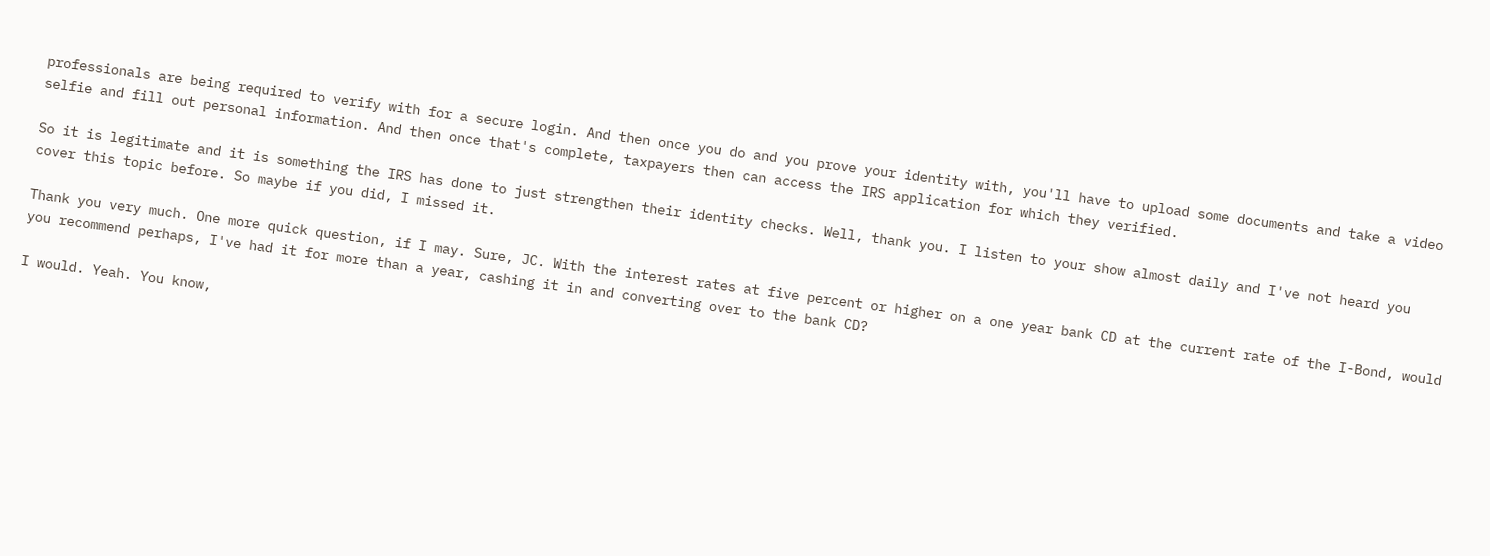professionals are being required to verify with for a secure login. And then once you do and you prove your identity with, you'll have to upload some documents and take a video selfie and fill out personal information. And then once that's complete, taxpayers then can access the IRS application for which they verified.

So it is legitimate and it is something the IRS has done to just strengthen their identity checks. Well, thank you. I listen to your show almost daily and I've not heard you cover this topic before. So maybe if you did, I missed it.

Thank you very much. One more quick question, if I may. Sure, JC. With the interest rates at five percent or higher on a one year bank CD at the current rate of the I-Bond, would you recommend perhaps, I've had it for more than a year, cashing it in and converting over to the bank CD?

I would. Yeah. You know,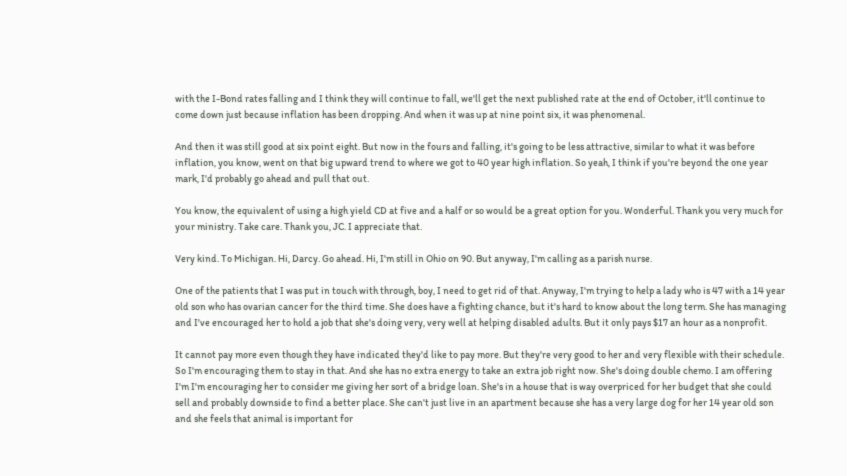with the I-Bond rates falling and I think they will continue to fall, we'll get the next published rate at the end of October, it'll continue to come down just because inflation has been dropping. And when it was up at nine point six, it was phenomenal.

And then it was still good at six point eight. But now in the fours and falling, it's going to be less attractive, similar to what it was before inflation, you know, went on that big upward trend to where we got to 40 year high inflation. So yeah, I think if you're beyond the one year mark, I'd probably go ahead and pull that out.

You know, the equivalent of using a high yield CD at five and a half or so would be a great option for you. Wonderful. Thank you very much for your ministry. Take care. Thank you, JC. I appreciate that.

Very kind. To Michigan. Hi, Darcy. Go ahead. Hi, I'm still in Ohio on 90. But anyway, I'm calling as a parish nurse.

One of the patients that I was put in touch with through, boy, I need to get rid of that. Anyway, I'm trying to help a lady who is 47 with a 14 year old son who has ovarian cancer for the third time. She does have a fighting chance, but it's hard to know about the long term. She has managing and I've encouraged her to hold a job that she's doing very, very well at helping disabled adults. But it only pays $17 an hour as a nonprofit.

It cannot pay more even though they have indicated they'd like to pay more. But they're very good to her and very flexible with their schedule. So I'm encouraging them to stay in that. And she has no extra energy to take an extra job right now. She's doing double chemo. I am offering I'm I'm encouraging her to consider me giving her sort of a bridge loan. She's in a house that is way overpriced for her budget that she could sell and probably downside to find a better place. She can't just live in an apartment because she has a very large dog for her 14 year old son and she feels that animal is important for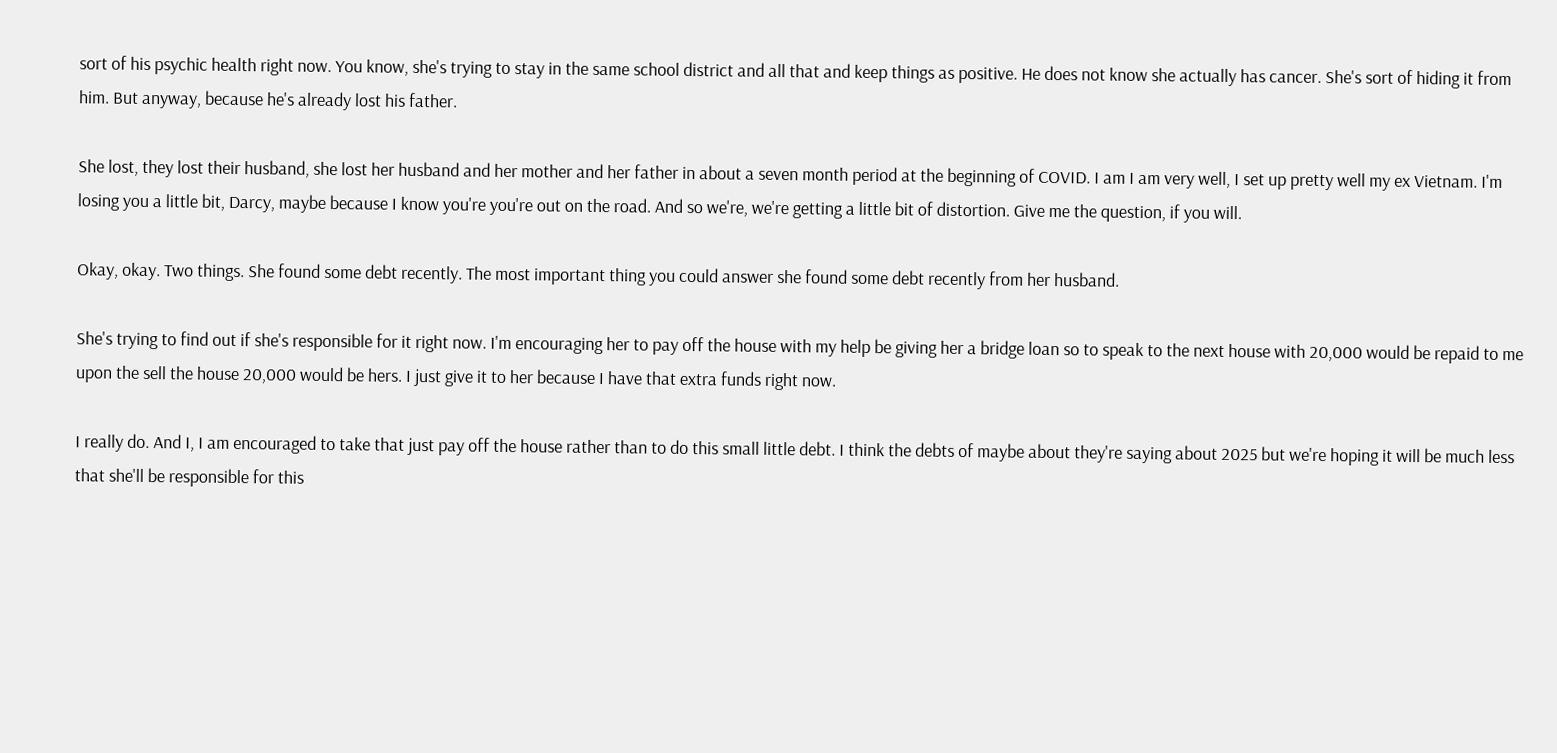sort of his psychic health right now. You know, she's trying to stay in the same school district and all that and keep things as positive. He does not know she actually has cancer. She's sort of hiding it from him. But anyway, because he's already lost his father.

She lost, they lost their husband, she lost her husband and her mother and her father in about a seven month period at the beginning of COVID. I am I am very well, I set up pretty well my ex Vietnam. I'm losing you a little bit, Darcy, maybe because I know you're you're out on the road. And so we're, we're getting a little bit of distortion. Give me the question, if you will.

Okay, okay. Two things. She found some debt recently. The most important thing you could answer she found some debt recently from her husband.

She's trying to find out if she's responsible for it right now. I'm encouraging her to pay off the house with my help be giving her a bridge loan so to speak to the next house with 20,000 would be repaid to me upon the sell the house 20,000 would be hers. I just give it to her because I have that extra funds right now.

I really do. And I, I am encouraged to take that just pay off the house rather than to do this small little debt. I think the debts of maybe about they're saying about 2025 but we're hoping it will be much less that she'll be responsible for this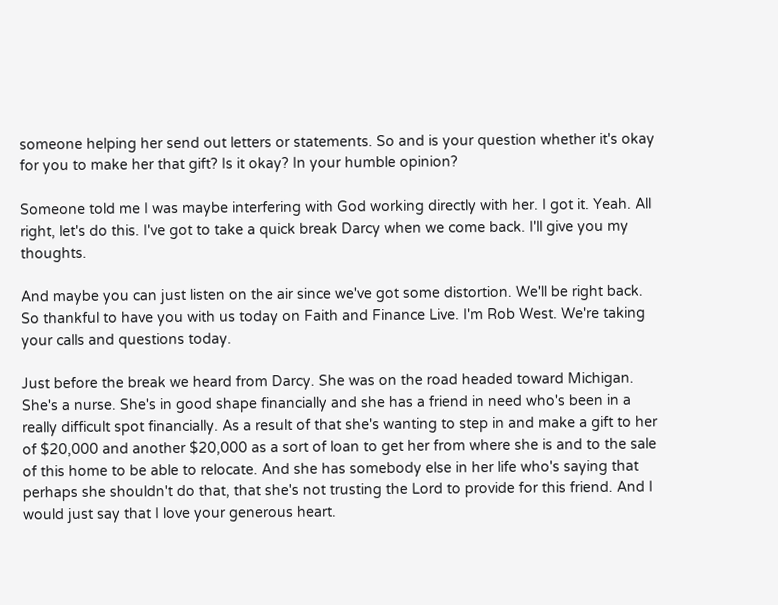someone helping her send out letters or statements. So and is your question whether it's okay for you to make her that gift? Is it okay? In your humble opinion?

Someone told me I was maybe interfering with God working directly with her. I got it. Yeah. All right, let's do this. I've got to take a quick break Darcy when we come back. I'll give you my thoughts.

And maybe you can just listen on the air since we've got some distortion. We'll be right back. So thankful to have you with us today on Faith and Finance Live. I'm Rob West. We're taking your calls and questions today.

Just before the break we heard from Darcy. She was on the road headed toward Michigan. She's a nurse. She's in good shape financially and she has a friend in need who's been in a really difficult spot financially. As a result of that she's wanting to step in and make a gift to her of $20,000 and another $20,000 as a sort of loan to get her from where she is and to the sale of this home to be able to relocate. And she has somebody else in her life who's saying that perhaps she shouldn't do that, that she's not trusting the Lord to provide for this friend. And I would just say that I love your generous heart.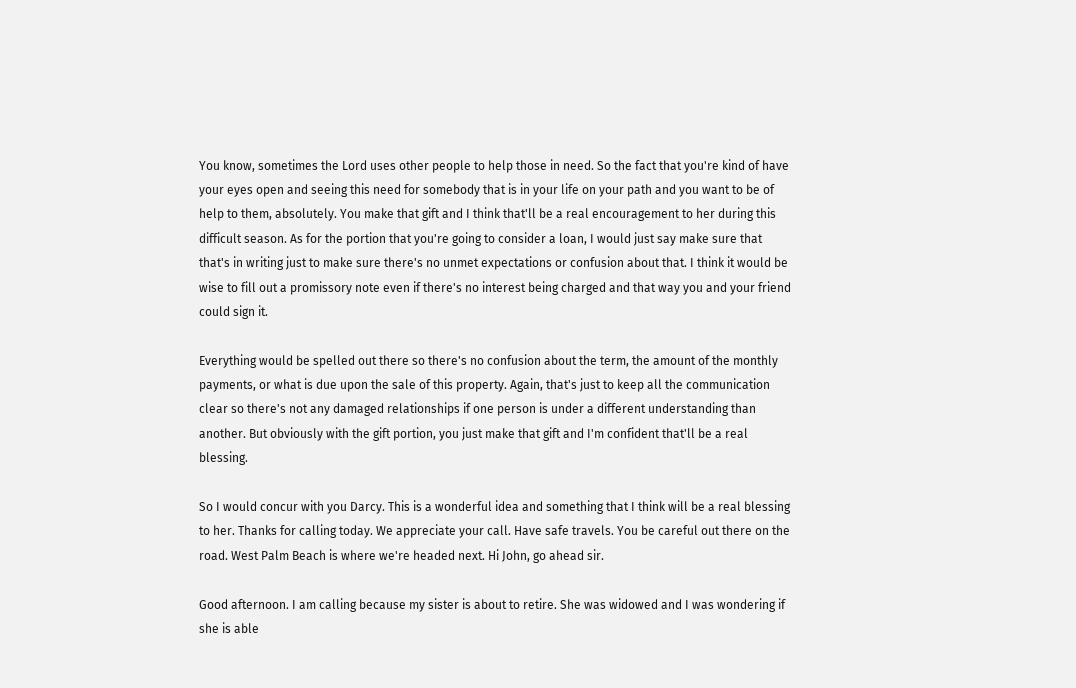You know, sometimes the Lord uses other people to help those in need. So the fact that you're kind of have your eyes open and seeing this need for somebody that is in your life on your path and you want to be of help to them, absolutely. You make that gift and I think that'll be a real encouragement to her during this difficult season. As for the portion that you're going to consider a loan, I would just say make sure that that's in writing just to make sure there's no unmet expectations or confusion about that. I think it would be wise to fill out a promissory note even if there's no interest being charged and that way you and your friend could sign it.

Everything would be spelled out there so there's no confusion about the term, the amount of the monthly payments, or what is due upon the sale of this property. Again, that's just to keep all the communication clear so there's not any damaged relationships if one person is under a different understanding than another. But obviously with the gift portion, you just make that gift and I'm confident that'll be a real blessing.

So I would concur with you Darcy. This is a wonderful idea and something that I think will be a real blessing to her. Thanks for calling today. We appreciate your call. Have safe travels. You be careful out there on the road. West Palm Beach is where we're headed next. Hi John, go ahead sir.

Good afternoon. I am calling because my sister is about to retire. She was widowed and I was wondering if she is able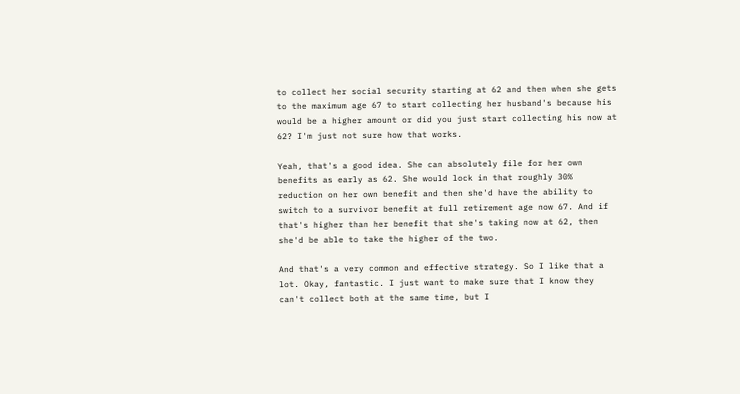to collect her social security starting at 62 and then when she gets to the maximum age 67 to start collecting her husband's because his would be a higher amount or did you just start collecting his now at 62? I'm just not sure how that works.

Yeah, that's a good idea. She can absolutely file for her own benefits as early as 62. She would lock in that roughly 30% reduction on her own benefit and then she'd have the ability to switch to a survivor benefit at full retirement age now 67. And if that's higher than her benefit that she's taking now at 62, then she'd be able to take the higher of the two.

And that's a very common and effective strategy. So I like that a lot. Okay, fantastic. I just want to make sure that I know they can't collect both at the same time, but I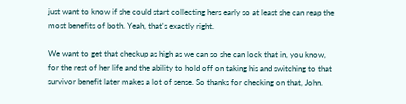just want to know if she could start collecting hers early so at least she can reap the most benefits of both. Yeah, that's exactly right.

We want to get that checkup as high as we can so she can lock that in, you know, for the rest of her life and the ability to hold off on taking his and switching to that survivor benefit later makes a lot of sense. So thanks for checking on that, John.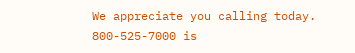We appreciate you calling today. 800-525-7000 is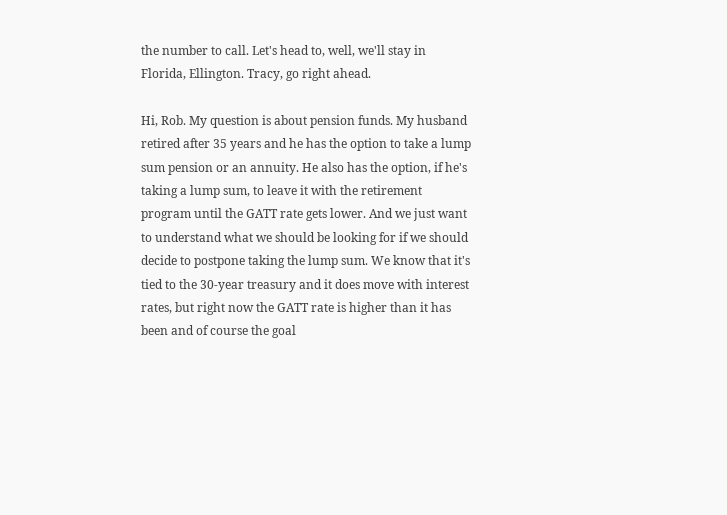the number to call. Let's head to, well, we'll stay in Florida, Ellington. Tracy, go right ahead.

Hi, Rob. My question is about pension funds. My husband retired after 35 years and he has the option to take a lump sum pension or an annuity. He also has the option, if he's taking a lump sum, to leave it with the retirement program until the GATT rate gets lower. And we just want to understand what we should be looking for if we should decide to postpone taking the lump sum. We know that it's tied to the 30-year treasury and it does move with interest rates, but right now the GATT rate is higher than it has been and of course the goal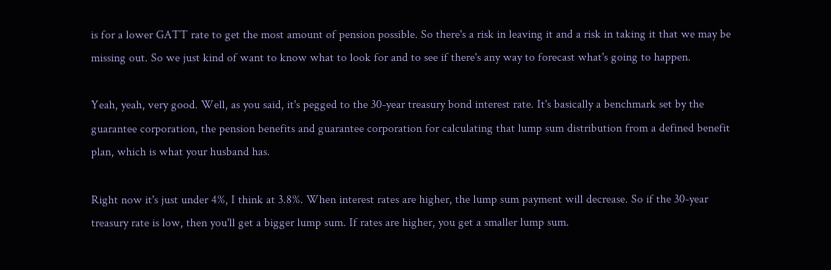is for a lower GATT rate to get the most amount of pension possible. So there's a risk in leaving it and a risk in taking it that we may be missing out. So we just kind of want to know what to look for and to see if there's any way to forecast what's going to happen.

Yeah, yeah, very good. Well, as you said, it's pegged to the 30-year treasury bond interest rate. It's basically a benchmark set by the guarantee corporation, the pension benefits and guarantee corporation for calculating that lump sum distribution from a defined benefit plan, which is what your husband has.

Right now it's just under 4%, I think at 3.8%. When interest rates are higher, the lump sum payment will decrease. So if the 30-year treasury rate is low, then you'll get a bigger lump sum. If rates are higher, you get a smaller lump sum.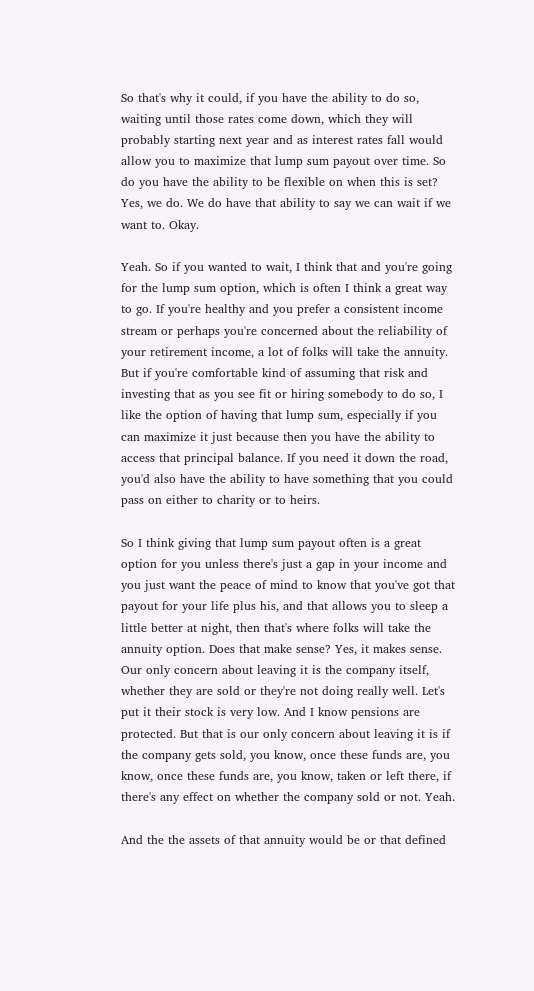So that's why it could, if you have the ability to do so, waiting until those rates come down, which they will probably starting next year and as interest rates fall would allow you to maximize that lump sum payout over time. So do you have the ability to be flexible on when this is set? Yes, we do. We do have that ability to say we can wait if we want to. Okay.

Yeah. So if you wanted to wait, I think that and you're going for the lump sum option, which is often I think a great way to go. If you're healthy and you prefer a consistent income stream or perhaps you're concerned about the reliability of your retirement income, a lot of folks will take the annuity. But if you're comfortable kind of assuming that risk and investing that as you see fit or hiring somebody to do so, I like the option of having that lump sum, especially if you can maximize it just because then you have the ability to access that principal balance. If you need it down the road, you'd also have the ability to have something that you could pass on either to charity or to heirs.

So I think giving that lump sum payout often is a great option for you unless there's just a gap in your income and you just want the peace of mind to know that you've got that payout for your life plus his, and that allows you to sleep a little better at night, then that's where folks will take the annuity option. Does that make sense? Yes, it makes sense. Our only concern about leaving it is the company itself, whether they are sold or they're not doing really well. Let's put it their stock is very low. And I know pensions are protected. But that is our only concern about leaving it is if the company gets sold, you know, once these funds are, you know, once these funds are, you know, taken or left there, if there's any effect on whether the company sold or not. Yeah.

And the the assets of that annuity would be or that defined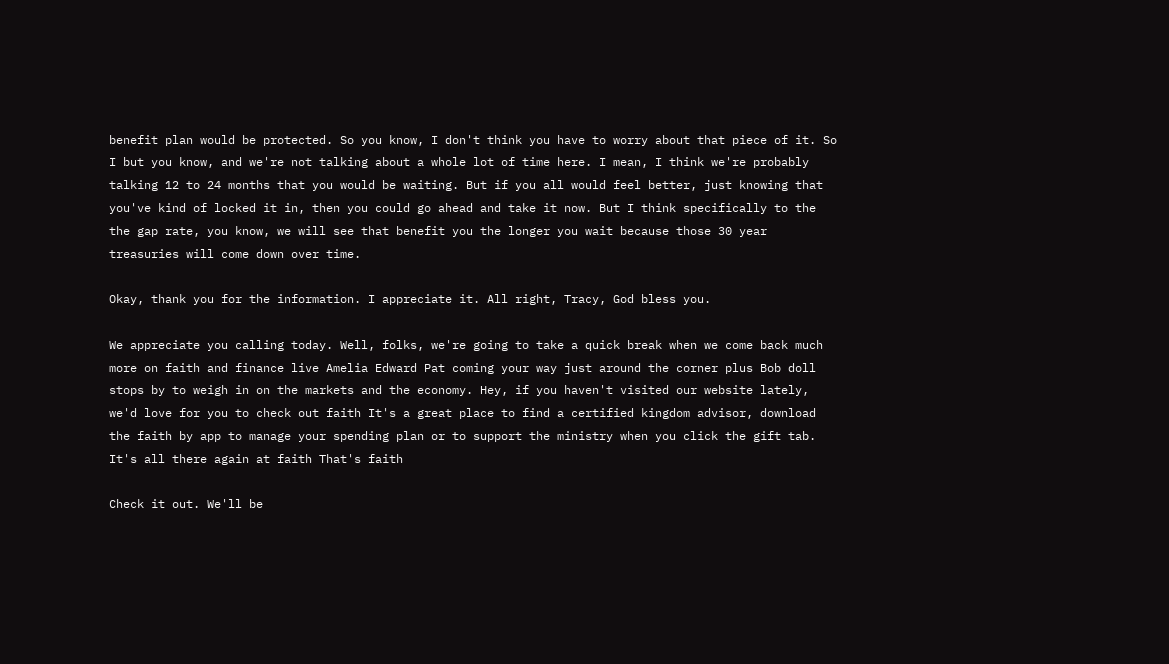benefit plan would be protected. So you know, I don't think you have to worry about that piece of it. So I but you know, and we're not talking about a whole lot of time here. I mean, I think we're probably talking 12 to 24 months that you would be waiting. But if you all would feel better, just knowing that you've kind of locked it in, then you could go ahead and take it now. But I think specifically to the the gap rate, you know, we will see that benefit you the longer you wait because those 30 year treasuries will come down over time.

Okay, thank you for the information. I appreciate it. All right, Tracy, God bless you.

We appreciate you calling today. Well, folks, we're going to take a quick break when we come back much more on faith and finance live Amelia Edward Pat coming your way just around the corner plus Bob doll stops by to weigh in on the markets and the economy. Hey, if you haven't visited our website lately, we'd love for you to check out faith It's a great place to find a certified kingdom advisor, download the faith by app to manage your spending plan or to support the ministry when you click the gift tab. It's all there again at faith That's faith

Check it out. We'll be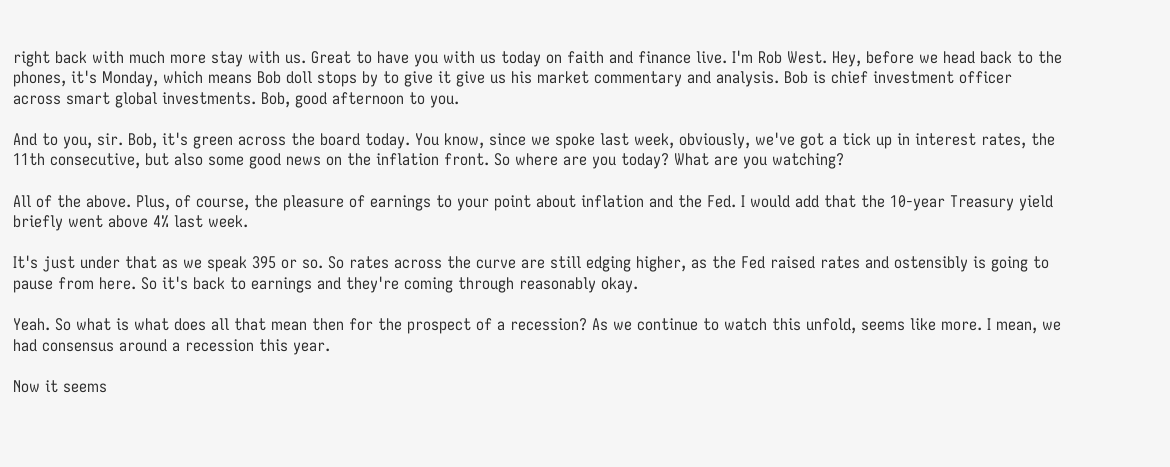right back with much more stay with us. Great to have you with us today on faith and finance live. I'm Rob West. Hey, before we head back to the phones, it's Monday, which means Bob doll stops by to give it give us his market commentary and analysis. Bob is chief investment officer across smart global investments. Bob, good afternoon to you.

And to you, sir. Bob, it's green across the board today. You know, since we spoke last week, obviously, we've got a tick up in interest rates, the 11th consecutive, but also some good news on the inflation front. So where are you today? What are you watching?

All of the above. Plus, of course, the pleasure of earnings to your point about inflation and the Fed. I would add that the 10-year Treasury yield briefly went above 4% last week.

It's just under that as we speak 395 or so. So rates across the curve are still edging higher, as the Fed raised rates and ostensibly is going to pause from here. So it's back to earnings and they're coming through reasonably okay.

Yeah. So what is what does all that mean then for the prospect of a recession? As we continue to watch this unfold, seems like more. I mean, we had consensus around a recession this year.

Now it seems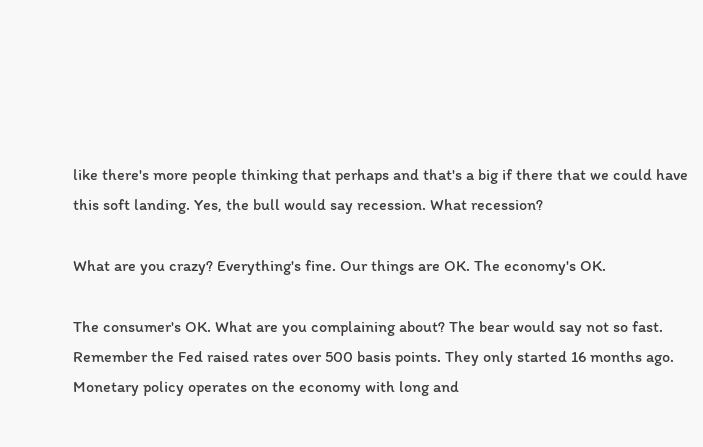like there's more people thinking that perhaps and that's a big if there that we could have this soft landing. Yes, the bull would say recession. What recession?

What are you crazy? Everything's fine. Our things are OK. The economy's OK.

The consumer's OK. What are you complaining about? The bear would say not so fast. Remember the Fed raised rates over 500 basis points. They only started 16 months ago. Monetary policy operates on the economy with long and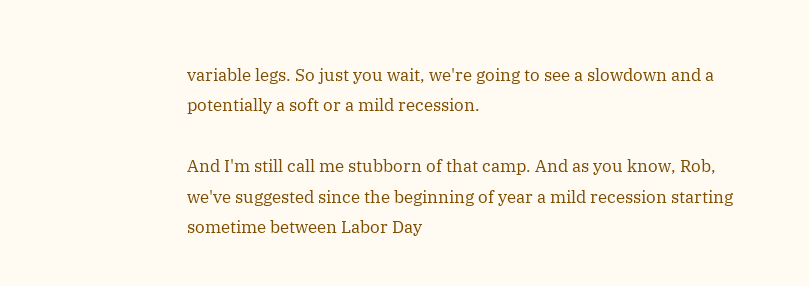variable legs. So just you wait, we're going to see a slowdown and a potentially a soft or a mild recession.

And I'm still call me stubborn of that camp. And as you know, Rob, we've suggested since the beginning of year a mild recession starting sometime between Labor Day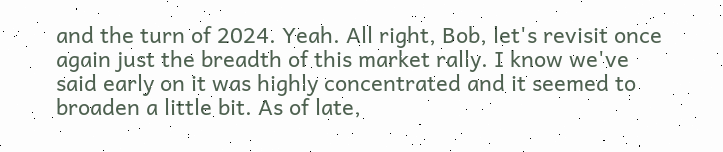and the turn of 2024. Yeah. All right, Bob, let's revisit once again just the breadth of this market rally. I know we've said early on it was highly concentrated and it seemed to broaden a little bit. As of late,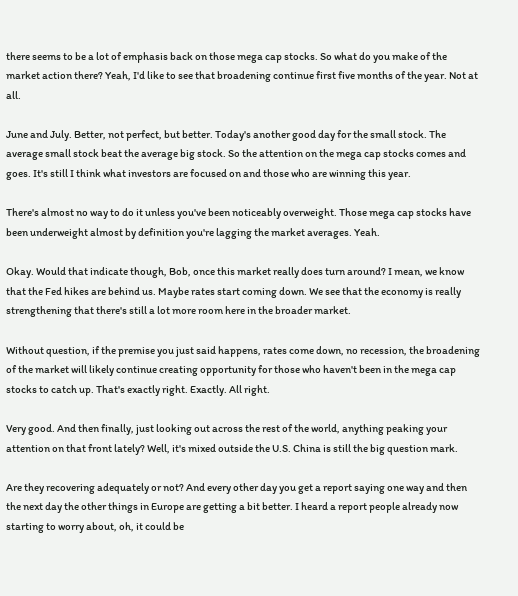there seems to be a lot of emphasis back on those mega cap stocks. So what do you make of the market action there? Yeah, I'd like to see that broadening continue first five months of the year. Not at all.

June and July. Better, not perfect, but better. Today's another good day for the small stock. The average small stock beat the average big stock. So the attention on the mega cap stocks comes and goes. It's still I think what investors are focused on and those who are winning this year.

There's almost no way to do it unless you've been noticeably overweight. Those mega cap stocks have been underweight almost by definition you're lagging the market averages. Yeah.

Okay. Would that indicate though, Bob, once this market really does turn around? I mean, we know that the Fed hikes are behind us. Maybe rates start coming down. We see that the economy is really strengthening that there's still a lot more room here in the broader market.

Without question, if the premise you just said happens, rates come down, no recession, the broadening of the market will likely continue creating opportunity for those who haven't been in the mega cap stocks to catch up. That's exactly right. Exactly. All right.

Very good. And then finally, just looking out across the rest of the world, anything peaking your attention on that front lately? Well, it's mixed outside the U.S. China is still the big question mark.

Are they recovering adequately or not? And every other day you get a report saying one way and then the next day the other things in Europe are getting a bit better. I heard a report people already now starting to worry about, oh, it could be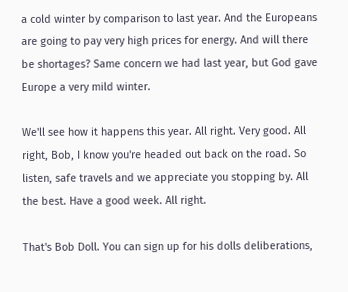a cold winter by comparison to last year. And the Europeans are going to pay very high prices for energy. And will there be shortages? Same concern we had last year, but God gave Europe a very mild winter.

We'll see how it happens this year. All right. Very good. All right, Bob, I know you're headed out back on the road. So listen, safe travels and we appreciate you stopping by. All the best. Have a good week. All right.

That's Bob Doll. You can sign up for his dolls deliberations,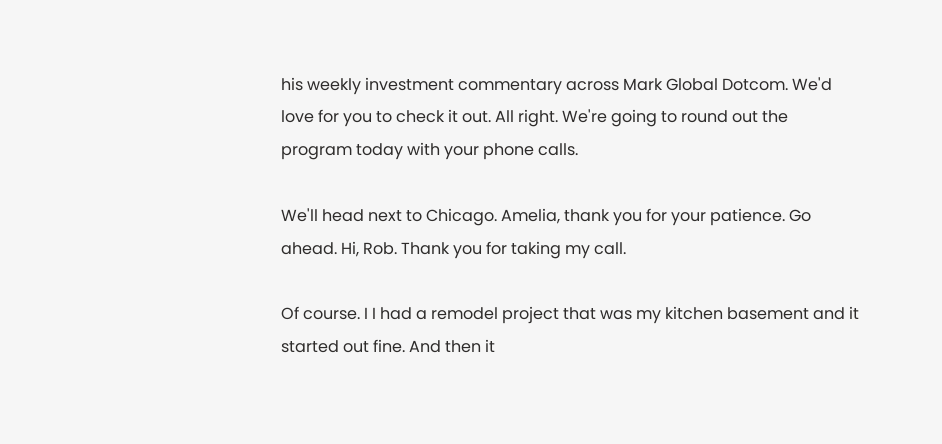his weekly investment commentary across Mark Global Dotcom. We'd love for you to check it out. All right. We're going to round out the program today with your phone calls.

We'll head next to Chicago. Amelia, thank you for your patience. Go ahead. Hi, Rob. Thank you for taking my call.

Of course. I I had a remodel project that was my kitchen basement and it started out fine. And then it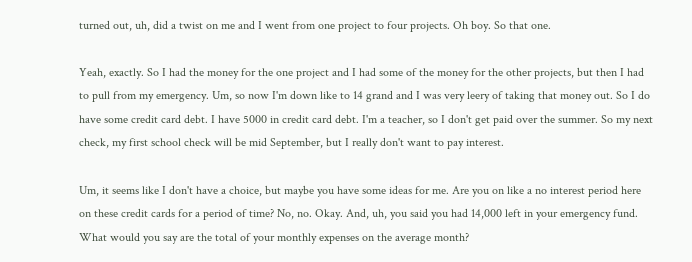turned out, uh, did a twist on me and I went from one project to four projects. Oh boy. So that one.

Yeah, exactly. So I had the money for the one project and I had some of the money for the other projects, but then I had to pull from my emergency. Um, so now I'm down like to 14 grand and I was very leery of taking that money out. So I do have some credit card debt. I have 5000 in credit card debt. I'm a teacher, so I don't get paid over the summer. So my next check, my first school check will be mid September, but I really don't want to pay interest.

Um, it seems like I don't have a choice, but maybe you have some ideas for me. Are you on like a no interest period here on these credit cards for a period of time? No, no. Okay. And, uh, you said you had 14,000 left in your emergency fund. What would you say are the total of your monthly expenses on the average month?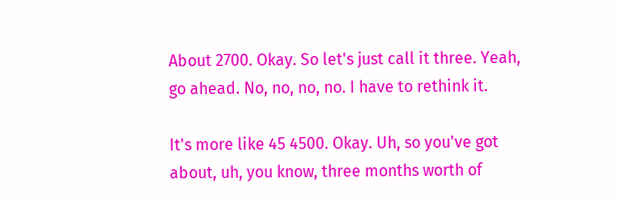About 2700. Okay. So let's just call it three. Yeah, go ahead. No, no, no, no. I have to rethink it.

It's more like 45 4500. Okay. Uh, so you've got about, uh, you know, three months worth of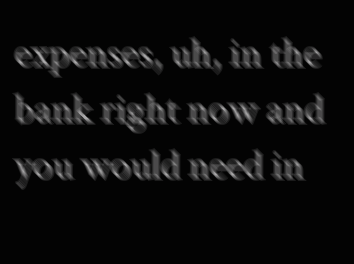expenses, uh, in the bank right now and you would need in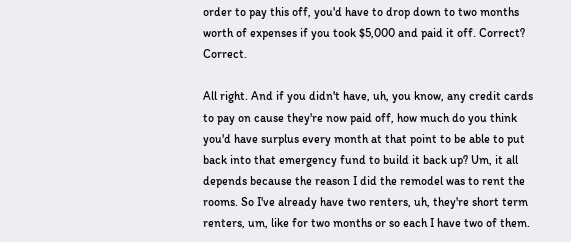order to pay this off, you'd have to drop down to two months worth of expenses if you took $5,000 and paid it off. Correct? Correct.

All right. And if you didn't have, uh, you know, any credit cards to pay on cause they're now paid off, how much do you think you'd have surplus every month at that point to be able to put back into that emergency fund to build it back up? Um, it all depends because the reason I did the remodel was to rent the rooms. So I've already have two renters, uh, they're short term renters, um, like for two months or so each I have two of them.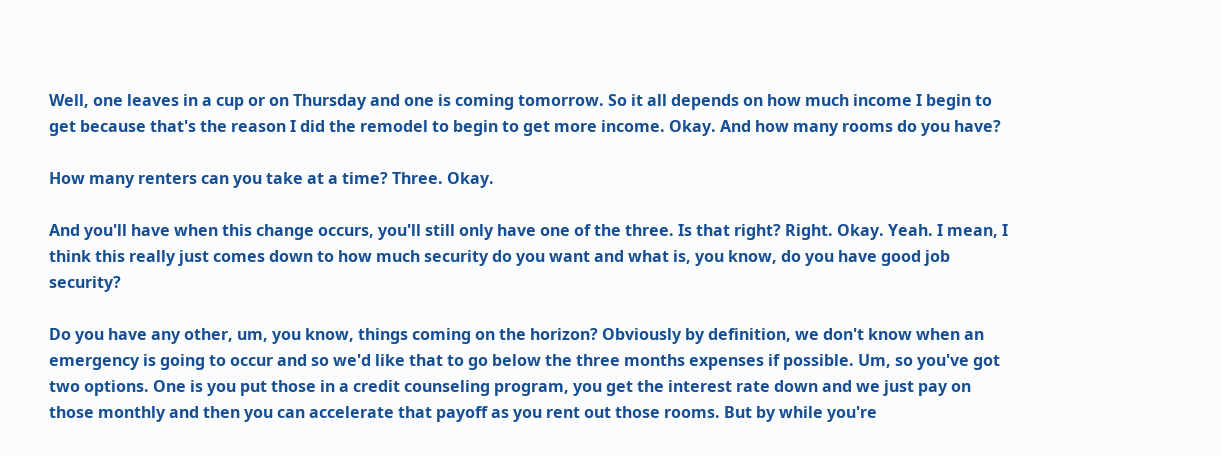Well, one leaves in a cup or on Thursday and one is coming tomorrow. So it all depends on how much income I begin to get because that's the reason I did the remodel to begin to get more income. Okay. And how many rooms do you have?

How many renters can you take at a time? Three. Okay.

And you'll have when this change occurs, you'll still only have one of the three. Is that right? Right. Okay. Yeah. I mean, I think this really just comes down to how much security do you want and what is, you know, do you have good job security?

Do you have any other, um, you know, things coming on the horizon? Obviously by definition, we don't know when an emergency is going to occur and so we'd like that to go below the three months expenses if possible. Um, so you've got two options. One is you put those in a credit counseling program, you get the interest rate down and we just pay on those monthly and then you can accelerate that payoff as you rent out those rooms. But by while you're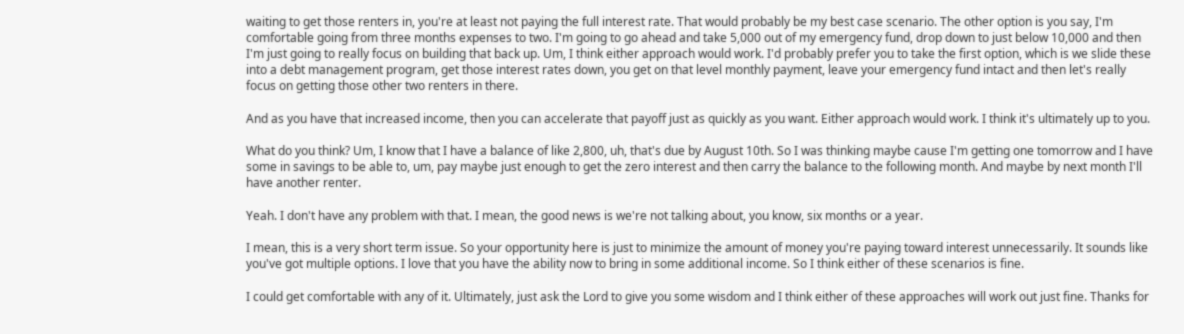waiting to get those renters in, you're at least not paying the full interest rate. That would probably be my best case scenario. The other option is you say, I'm comfortable going from three months expenses to two. I'm going to go ahead and take 5,000 out of my emergency fund, drop down to just below 10,000 and then I'm just going to really focus on building that back up. Um, I think either approach would work. I'd probably prefer you to take the first option, which is we slide these into a debt management program, get those interest rates down, you get on that level monthly payment, leave your emergency fund intact and then let's really focus on getting those other two renters in there.

And as you have that increased income, then you can accelerate that payoff just as quickly as you want. Either approach would work. I think it's ultimately up to you.

What do you think? Um, I know that I have a balance of like 2,800, uh, that's due by August 10th. So I was thinking maybe cause I'm getting one tomorrow and I have some in savings to be able to, um, pay maybe just enough to get the zero interest and then carry the balance to the following month. And maybe by next month I'll have another renter.

Yeah. I don't have any problem with that. I mean, the good news is we're not talking about, you know, six months or a year.

I mean, this is a very short term issue. So your opportunity here is just to minimize the amount of money you're paying toward interest unnecessarily. It sounds like you've got multiple options. I love that you have the ability now to bring in some additional income. So I think either of these scenarios is fine.

I could get comfortable with any of it. Ultimately, just ask the Lord to give you some wisdom and I think either of these approaches will work out just fine. Thanks for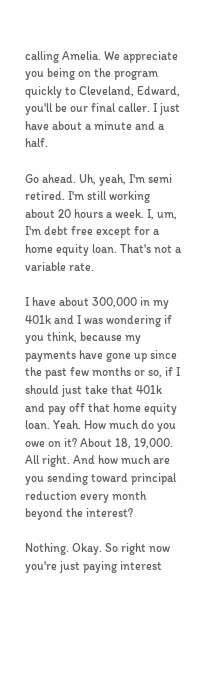calling Amelia. We appreciate you being on the program quickly to Cleveland, Edward, you'll be our final caller. I just have about a minute and a half.

Go ahead. Uh, yeah, I'm semi retired. I'm still working about 20 hours a week. I, um, I'm debt free except for a home equity loan. That's not a variable rate.

I have about 300,000 in my 401k and I was wondering if you think, because my payments have gone up since the past few months or so, if I should just take that 401k and pay off that home equity loan. Yeah. How much do you owe on it? About 18, 19,000. All right. And how much are you sending toward principal reduction every month beyond the interest?

Nothing. Okay. So right now you're just paying interest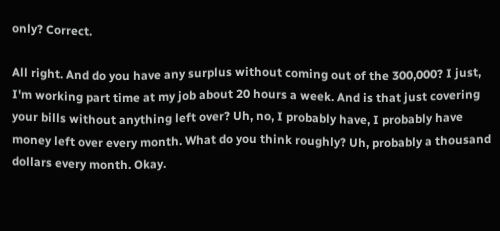only? Correct.

All right. And do you have any surplus without coming out of the 300,000? I just, I'm working part time at my job about 20 hours a week. And is that just covering your bills without anything left over? Uh, no, I probably have, I probably have money left over every month. What do you think roughly? Uh, probably a thousand dollars every month. Okay.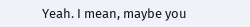Yeah. I mean, maybe you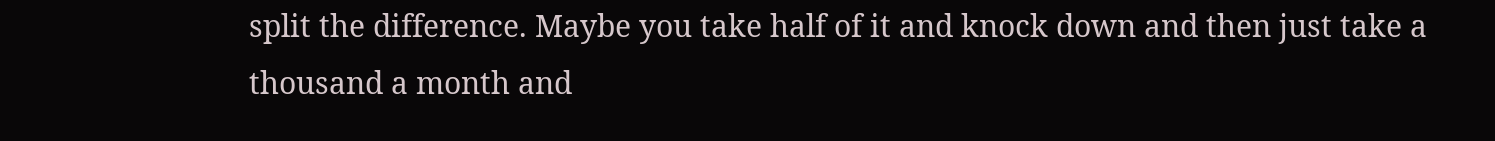split the difference. Maybe you take half of it and knock down and then just take a thousand a month and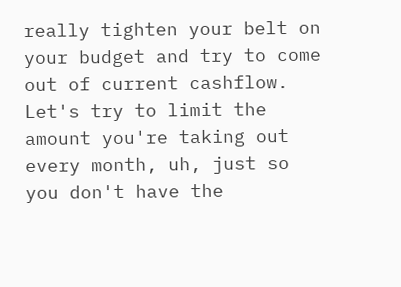really tighten your belt on your budget and try to come out of current cashflow. Let's try to limit the amount you're taking out every month, uh, just so you don't have the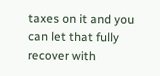taxes on it and you can let that fully recover with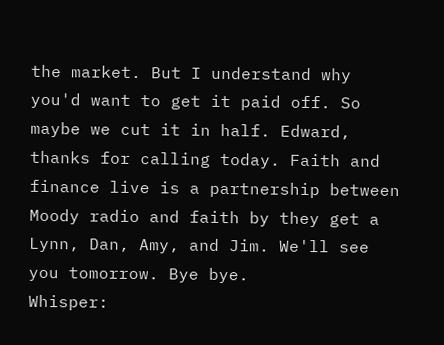the market. But I understand why you'd want to get it paid off. So maybe we cut it in half. Edward, thanks for calling today. Faith and finance live is a partnership between Moody radio and faith by they get a Lynn, Dan, Amy, and Jim. We'll see you tomorrow. Bye bye.
Whisper: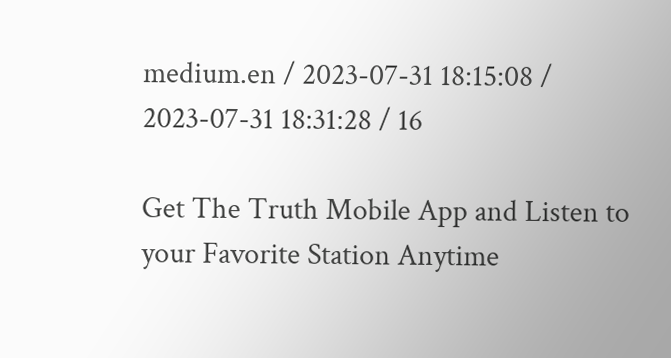medium.en / 2023-07-31 18:15:08 / 2023-07-31 18:31:28 / 16

Get The Truth Mobile App and Listen to your Favorite Station Anytime